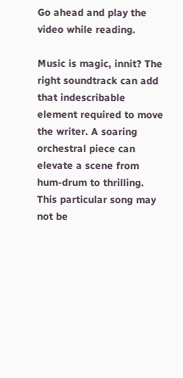Go ahead and play the video while reading.

Music is magic, innit? The right soundtrack can add that indescribable element required to move the writer. A soaring orchestral piece can elevate a scene from hum-drum to thrilling. This particular song may not be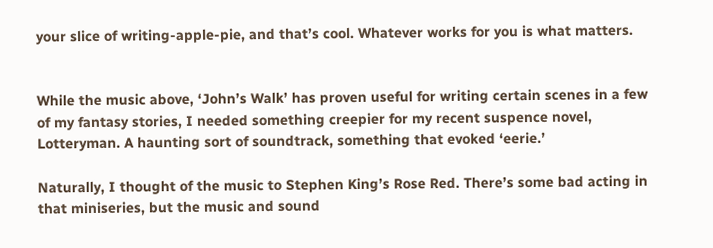your slice of writing-apple-pie, and that’s cool. Whatever works for you is what matters.


While the music above, ‘John’s Walk’ has proven useful for writing certain scenes in a few of my fantasy stories, I needed something creepier for my recent suspence novel, Lotteryman. A haunting sort of soundtrack, something that evoked ‘eerie.’

Naturally, I thought of the music to Stephen King’s Rose Red. There’s some bad acting in that miniseries, but the music and sound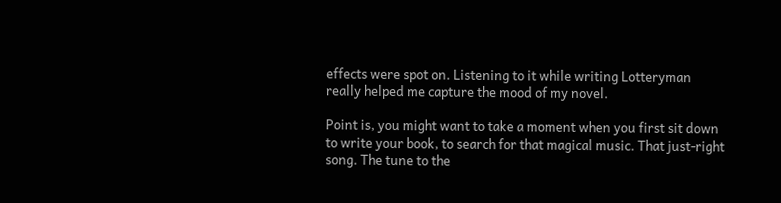effects were spot on. Listening to it while writing Lotteryman really helped me capture the mood of my novel.

Point is, you might want to take a moment when you first sit down to write your book, to search for that magical music. That just-right song. The tune to the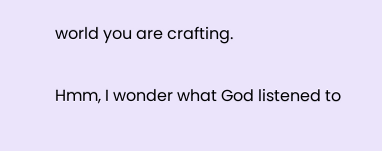world you are crafting.

Hmm, I wonder what God listened to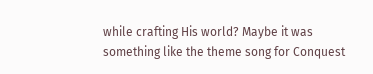while crafting His world? Maybe it was something like the theme song for Conquest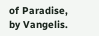of Paradise, by Vangelis.